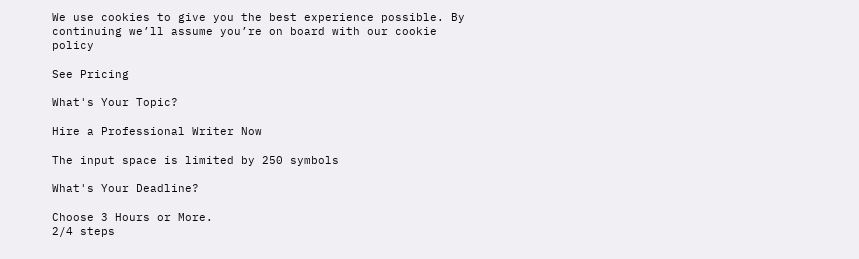We use cookies to give you the best experience possible. By continuing we’ll assume you’re on board with our cookie policy

See Pricing

What's Your Topic?

Hire a Professional Writer Now

The input space is limited by 250 symbols

What's Your Deadline?

Choose 3 Hours or More.
2/4 steps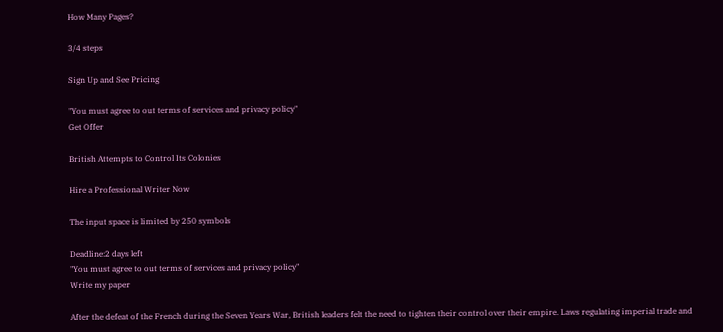How Many Pages?

3/4 steps

Sign Up and See Pricing

"You must agree to out terms of services and privacy policy"
Get Offer

British Attempts to Control Its Colonies

Hire a Professional Writer Now

The input space is limited by 250 symbols

Deadline:2 days left
"You must agree to out terms of services and privacy policy"
Write my paper

After the defeat of the French during the Seven Years War, British leaders felt the need to tighten their control over their empire. Laws regulating imperial trade and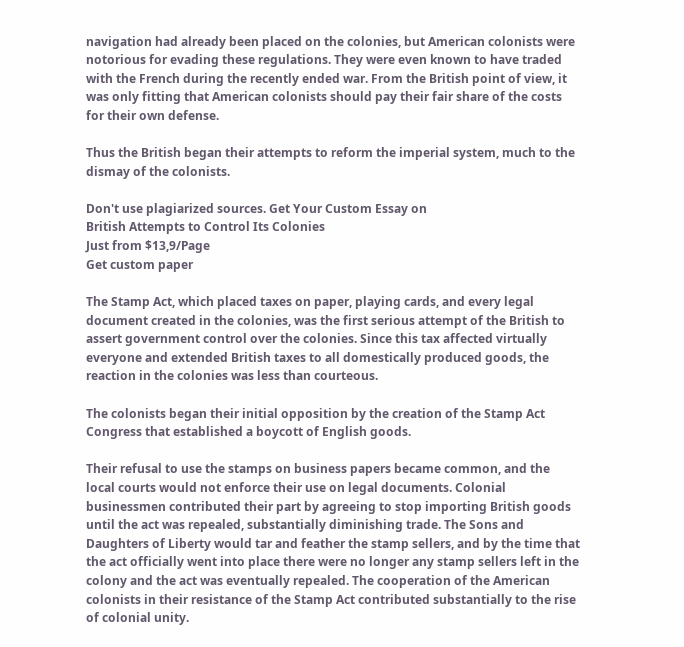navigation had already been placed on the colonies, but American colonists were notorious for evading these regulations. They were even known to have traded with the French during the recently ended war. From the British point of view, it was only fitting that American colonists should pay their fair share of the costs for their own defense.

Thus the British began their attempts to reform the imperial system, much to the dismay of the colonists.

Don't use plagiarized sources. Get Your Custom Essay on
British Attempts to Control Its Colonies
Just from $13,9/Page
Get custom paper

The Stamp Act, which placed taxes on paper, playing cards, and every legal document created in the colonies, was the first serious attempt of the British to assert government control over the colonies. Since this tax affected virtually everyone and extended British taxes to all domestically produced goods, the reaction in the colonies was less than courteous.

The colonists began their initial opposition by the creation of the Stamp Act Congress that established a boycott of English goods.

Their refusal to use the stamps on business papers became common, and the local courts would not enforce their use on legal documents. Colonial businessmen contributed their part by agreeing to stop importing British goods until the act was repealed, substantially diminishing trade. The Sons and Daughters of Liberty would tar and feather the stamp sellers, and by the time that the act officially went into place there were no longer any stamp sellers left in the colony and the act was eventually repealed. The cooperation of the American colonists in their resistance of the Stamp Act contributed substantially to the rise of colonial unity.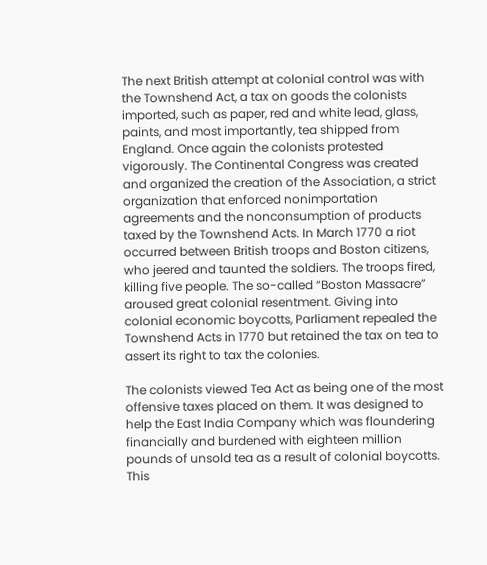The next British attempt at colonial control was with the Townshend Act, a tax on goods the colonists imported, such as paper, red and white lead, glass, paints, and most importantly, tea shipped from England. Once again the colonists protested vigorously. The Continental Congress was created and organized the creation of the Association, a strict organization that enforced nonimportation agreements and the nonconsumption of products taxed by the Townshend Acts. In March 1770 a riot occurred between British troops and Boston citizens, who jeered and taunted the soldiers. The troops fired, killing five people. The so-called “Boston Massacre” aroused great colonial resentment. Giving into colonial economic boycotts, Parliament repealed the Townshend Acts in 1770 but retained the tax on tea to assert its right to tax the colonies.

The colonists viewed Tea Act as being one of the most offensive taxes placed on them. It was designed to help the East India Company which was floundering financially and burdened with eighteen million pounds of unsold tea as a result of colonial boycotts. This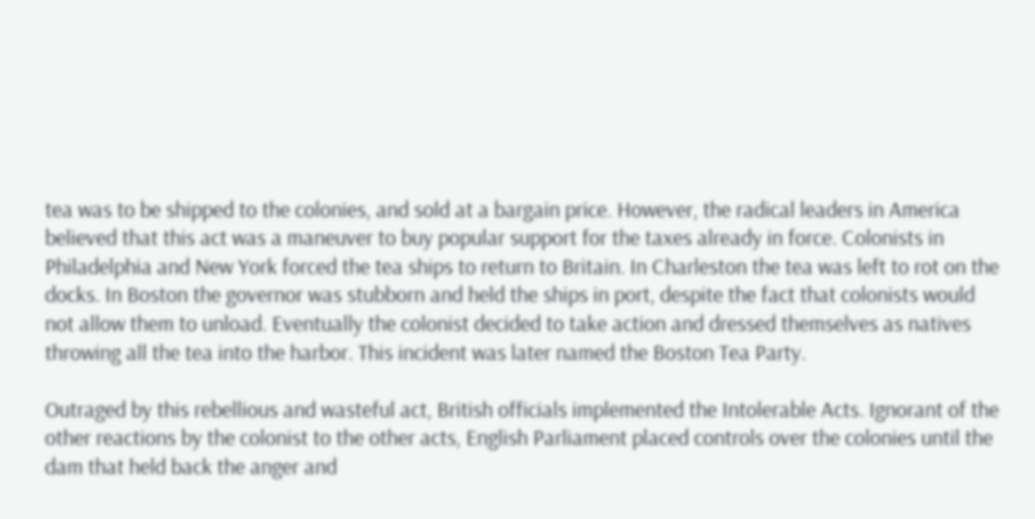tea was to be shipped to the colonies, and sold at a bargain price. However, the radical leaders in America believed that this act was a maneuver to buy popular support for the taxes already in force. Colonists in Philadelphia and New York forced the tea ships to return to Britain. In Charleston the tea was left to rot on the docks. In Boston the governor was stubborn and held the ships in port, despite the fact that colonists would not allow them to unload. Eventually the colonist decided to take action and dressed themselves as natives throwing all the tea into the harbor. This incident was later named the Boston Tea Party.

Outraged by this rebellious and wasteful act, British officials implemented the Intolerable Acts. Ignorant of the other reactions by the colonist to the other acts, English Parliament placed controls over the colonies until the dam that held back the anger and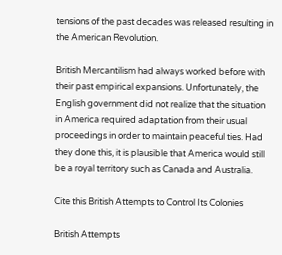tensions of the past decades was released resulting in the American Revolution.

British Mercantilism had always worked before with their past empirical expansions. Unfortunately, the English government did not realize that the situation in America required adaptation from their usual proceedings in order to maintain peaceful ties. Had they done this, it is plausible that America would still be a royal territory such as Canada and Australia.

Cite this British Attempts to Control Its Colonies

British Attempts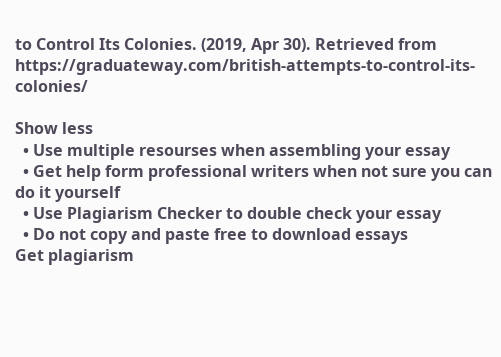to Control Its Colonies. (2019, Apr 30). Retrieved from https://graduateway.com/british-attempts-to-control-its-colonies/

Show less
  • Use multiple resourses when assembling your essay
  • Get help form professional writers when not sure you can do it yourself
  • Use Plagiarism Checker to double check your essay
  • Do not copy and paste free to download essays
Get plagiarism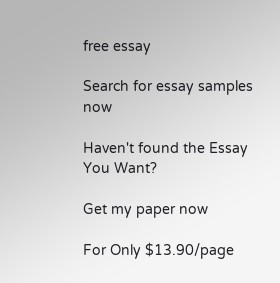free essay

Search for essay samples now

Haven't found the Essay You Want?

Get my paper now

For Only $13.90/page